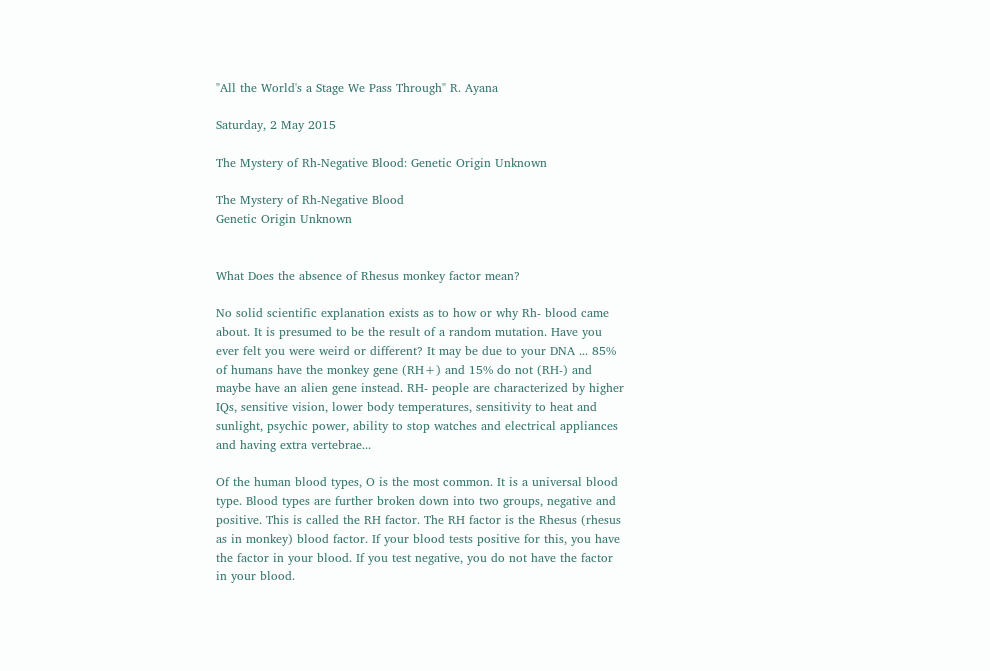"All the World's a Stage We Pass Through" R. Ayana

Saturday, 2 May 2015

The Mystery of Rh-Negative Blood: Genetic Origin Unknown

The Mystery of Rh-Negative Blood
Genetic Origin Unknown


What Does the absence of Rhesus monkey factor mean?

No solid scientific explanation exists as to how or why Rh- blood came about. It is presumed to be the result of a random mutation. Have you ever felt you were weird or different? It may be due to your DNA ... 85% of humans have the monkey gene (RH+) and 15% do not (RH-) and maybe have an alien gene instead. RH- people are characterized by higher IQs, sensitive vision, lower body temperatures, sensitivity to heat and sunlight, psychic power, ability to stop watches and electrical appliances and having extra vertebrae...

Of the human blood types, O is the most common. It is a universal blood type. Blood types are further broken down into two groups, negative and positive. This is called the RH factor. The RH factor is the Rhesus (rhesus as in monkey) blood factor. If your blood tests positive for this, you have the factor in your blood. If you test negative, you do not have the factor in your blood.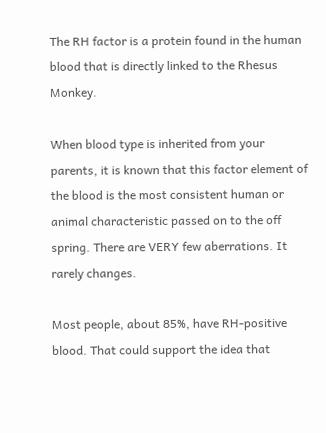The RH factor is a protein found in the human blood that is directly linked to the Rhesus Monkey.

When blood type is inherited from your parents, it is known that this factor element of the blood is the most consistent human or animal characteristic passed on to the off spring. There are VERY few aberrations. It rarely changes.

Most people, about 85%, have RH-positive blood. That could support the idea that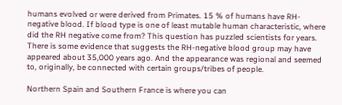humans evolved or were derived from Primates. 15 % of humans have RH-negative blood. If blood type is one of least mutable human characteristic, where did the RH negative come from? This question has puzzled scientists for years. There is some evidence that suggests the RH-negative blood group may have appeared about 35,000 years ago. And the appearance was regional and seemed to, originally, be connected with certain groups/tribes of people.

Northern Spain and Southern France is where you can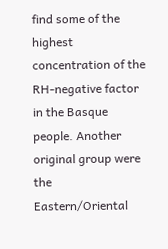find some of the highest concentration of the RH-negative factor in the Basque people. Another original group were the Eastern/Oriental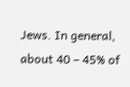Jews. In general, about 40 – 45% of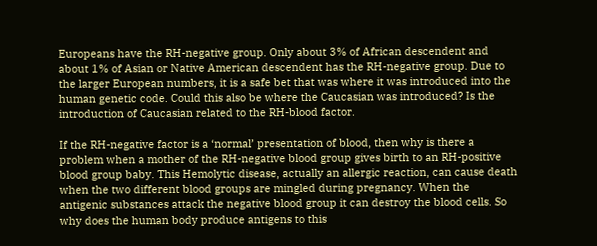Europeans have the RH-negative group. Only about 3% of African descendent and about 1% of Asian or Native American descendent has the RH-negative group. Due to the larger European numbers, it is a safe bet that was where it was introduced into the human genetic code. Could this also be where the Caucasian was introduced? Is the introduction of Caucasian related to the RH-blood factor.

If the RH-negative factor is a ‘normal’ presentation of blood, then why is there a problem when a mother of the RH-negative blood group gives birth to an RH-positive blood group baby. This Hemolytic disease, actually an allergic reaction, can cause death when the two different blood groups are mingled during pregnancy. When the antigenic substances attack the negative blood group it can destroy the blood cells. So why does the human body produce antigens to this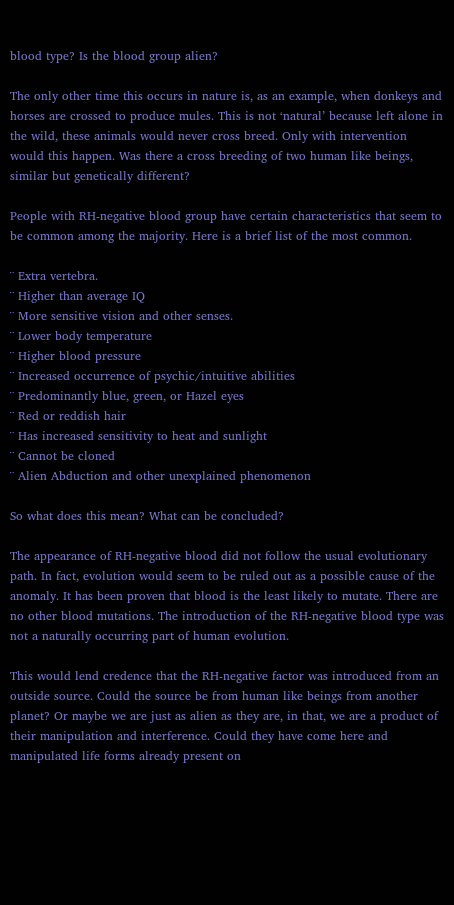blood type? Is the blood group alien?

The only other time this occurs in nature is, as an example, when donkeys and horses are crossed to produce mules. This is not ‘natural’ because left alone in the wild, these animals would never cross breed. Only with intervention would this happen. Was there a cross breeding of two human like beings, similar but genetically different?

People with RH-negative blood group have certain characteristics that seem to be common among the majority. Here is a brief list of the most common.

¨ Extra vertebra.
¨ Higher than average IQ
¨ More sensitive vision and other senses.
¨ Lower body temperature
¨ Higher blood pressure
¨ Increased occurrence of psychic/intuitive abilities
¨ Predominantly blue, green, or Hazel eyes
¨ Red or reddish hair
¨ Has increased sensitivity to heat and sunlight
¨ Cannot be cloned
¨ Alien Abduction and other unexplained phenomenon

So what does this mean? What can be concluded?

The appearance of RH-negative blood did not follow the usual evolutionary path. In fact, evolution would seem to be ruled out as a possible cause of the anomaly. It has been proven that blood is the least likely to mutate. There are no other blood mutations. The introduction of the RH-negative blood type was not a naturally occurring part of human evolution.

This would lend credence that the RH-negative factor was introduced from an outside source. Could the source be from human like beings from another planet? Or maybe we are just as alien as they are, in that, we are a product of their manipulation and interference. Could they have come here and manipulated life forms already present on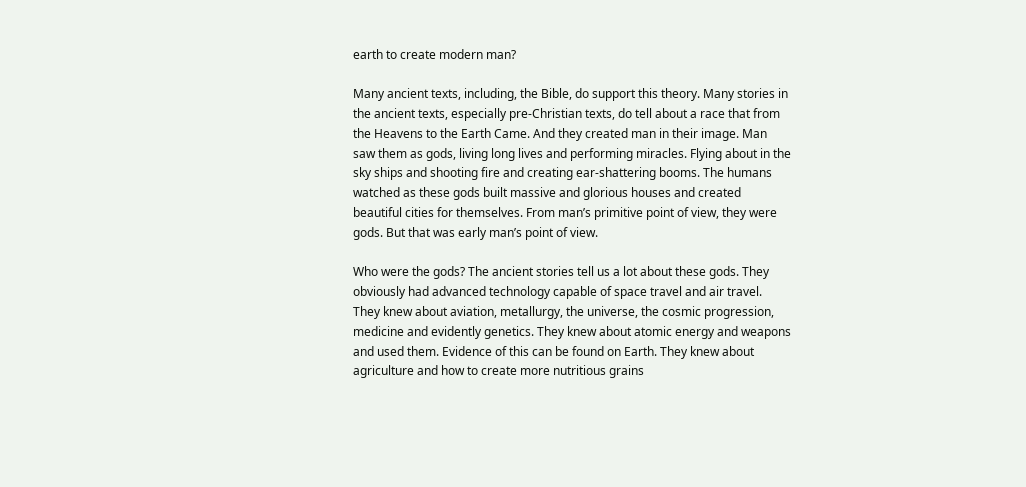earth to create modern man?

Many ancient texts, including, the Bible, do support this theory. Many stories in the ancient texts, especially pre-Christian texts, do tell about a race that from the Heavens to the Earth Came. And they created man in their image. Man saw them as gods, living long lives and performing miracles. Flying about in the sky ships and shooting fire and creating ear-shattering booms. The humans watched as these gods built massive and glorious houses and created beautiful cities for themselves. From man’s primitive point of view, they were gods. But that was early man’s point of view.

Who were the gods? The ancient stories tell us a lot about these gods. They obviously had advanced technology capable of space travel and air travel. They knew about aviation, metallurgy, the universe, the cosmic progression, medicine and evidently genetics. They knew about atomic energy and weapons and used them. Evidence of this can be found on Earth. They knew about agriculture and how to create more nutritious grains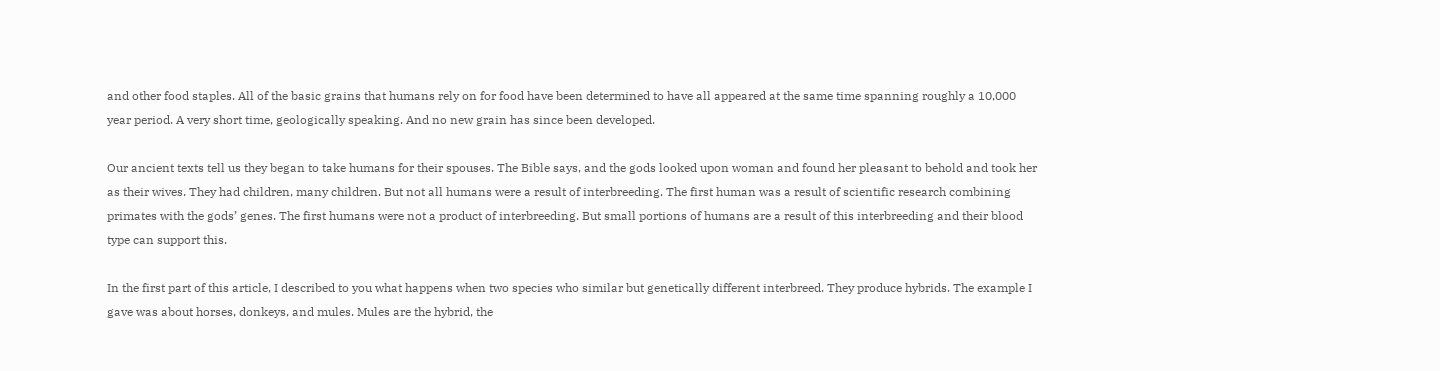and other food staples. All of the basic grains that humans rely on for food have been determined to have all appeared at the same time spanning roughly a 10,000 year period. A very short time, geologically speaking. And no new grain has since been developed.

Our ancient texts tell us they began to take humans for their spouses. The Bible says, and the gods looked upon woman and found her pleasant to behold and took her as their wives. They had children, many children. But not all humans were a result of interbreeding. The first human was a result of scientific research combining primates with the gods’ genes. The first humans were not a product of interbreeding. But small portions of humans are a result of this interbreeding and their blood type can support this.

In the first part of this article, I described to you what happens when two species who similar but genetically different interbreed. They produce hybrids. The example I gave was about horses, donkeys, and mules. Mules are the hybrid, the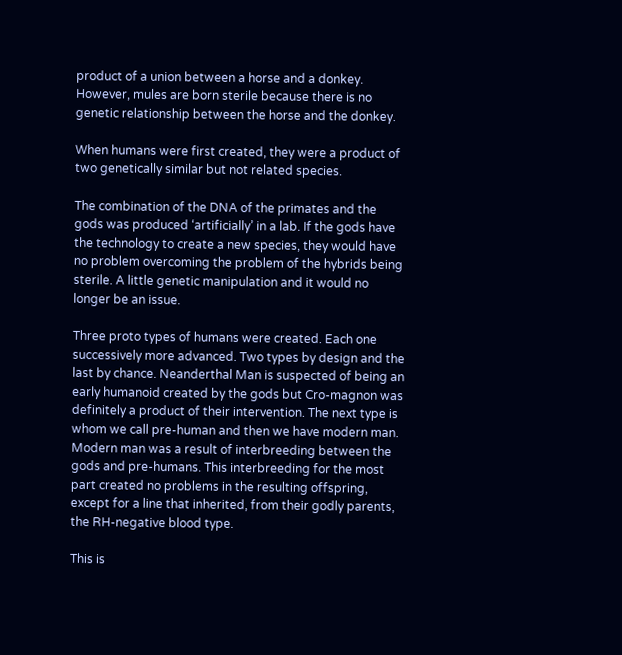product of a union between a horse and a donkey. However, mules are born sterile because there is no genetic relationship between the horse and the donkey.

When humans were first created, they were a product of two genetically similar but not related species.

The combination of the DNA of the primates and the gods was produced ‘artificially’ in a lab. If the gods have the technology to create a new species, they would have no problem overcoming the problem of the hybrids being sterile. A little genetic manipulation and it would no longer be an issue.

Three proto types of humans were created. Each one successively more advanced. Two types by design and the last by chance. Neanderthal Man is suspected of being an early humanoid created by the gods but Cro-magnon was definitely a product of their intervention. The next type is whom we call pre-human and then we have modern man. Modern man was a result of interbreeding between the gods and pre-humans. This interbreeding for the most part created no problems in the resulting offspring, except for a line that inherited, from their godly parents, the RH-negative blood type.

This is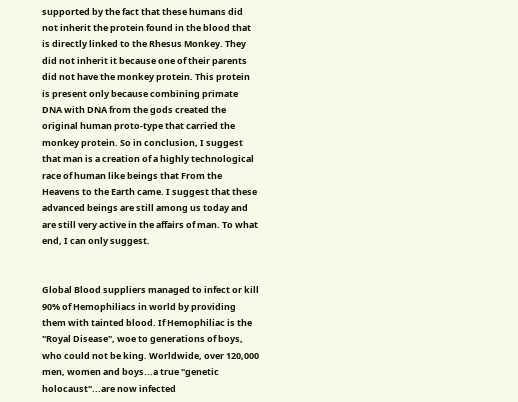supported by the fact that these humans did not inherit the protein found in the blood that is directly linked to the Rhesus Monkey. They did not inherit it because one of their parents did not have the monkey protein. This protein is present only because combining primate DNA with DNA from the gods created the original human proto-type that carried the monkey protein. So in conclusion, I suggest that man is a creation of a highly technological race of human like beings that From the Heavens to the Earth came. I suggest that these advanced beings are still among us today and are still very active in the affairs of man. To what end, I can only suggest.


Global Blood suppliers managed to infect or kill 90% of Hemophiliacs in world by providing them with tainted blood. If Hemophiliac is the "Royal Disease", woe to generations of boys, who could not be king. Worldwide, over 120,000 men, women and boys...a true "genetic holocaust"...are now infected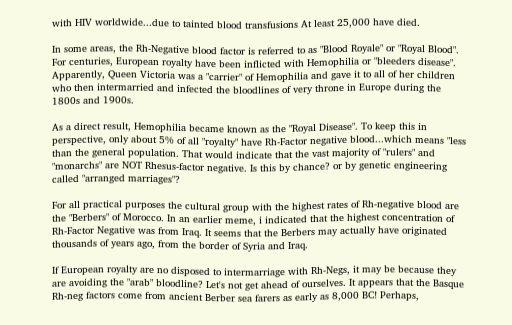with HIV worldwide...due to tainted blood transfusions At least 25,000 have died.

In some areas, the Rh-Negative blood factor is referred to as "Blood Royale" or "Royal Blood". For centuries, European royalty have been inflicted with Hemophilia or "bleeders disease". Apparently, Queen Victoria was a "carrier" of Hemophilia and gave it to all of her children who then intermarried and infected the bloodlines of very throne in Europe during the 1800s and 1900s.

As a direct result, Hemophilia became known as the "Royal Disease". To keep this in perspective, only about 5% of all "royalty" have Rh-Factor negative blood...which means "less than the general population. That would indicate that the vast majority of "rulers" and "monarchs" are NOT Rhesus-factor negative. Is this by chance? or by genetic engineering called "arranged marriages"?

For all practical purposes the cultural group with the highest rates of Rh-negative blood are the "Berbers" of Morocco. In an earlier meme, i indicated that the highest concentration of Rh-Factor Negative was from Iraq. It seems that the Berbers may actually have originated thousands of years ago, from the border of Syria and Iraq.

If European royalty are no disposed to intermarriage with Rh-Negs, it may be because they are avoiding the "arab" bloodline? Let's not get ahead of ourselves. It appears that the Basque Rh-neg factors come from ancient Berber sea farers as early as 8,000 BC! Perhaps,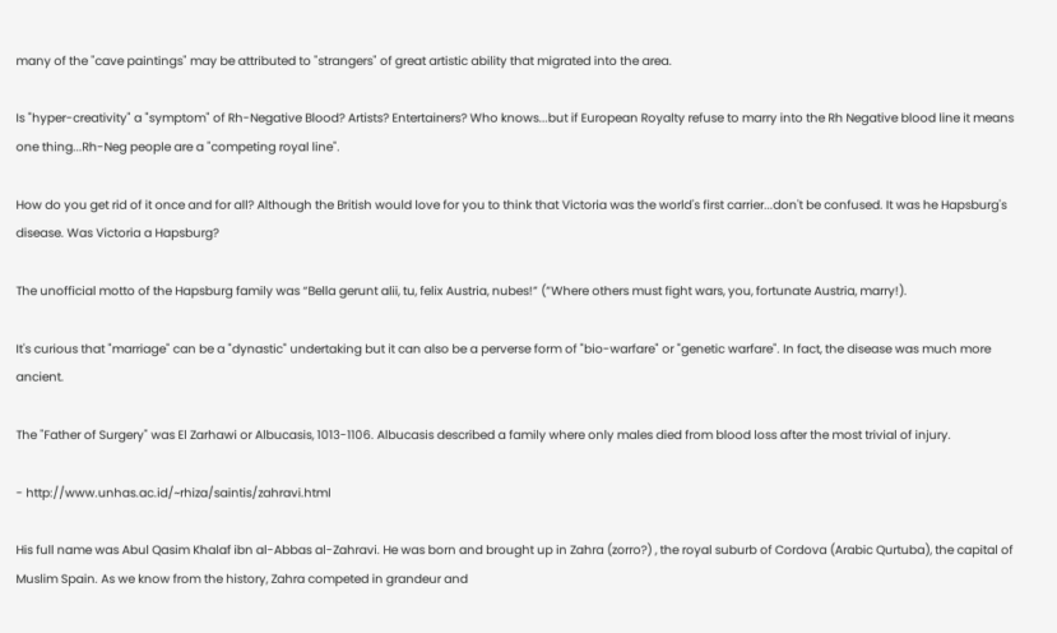many of the "cave paintings" may be attributed to "strangers" of great artistic ability that migrated into the area.

Is "hyper-creativity" a "symptom" of Rh-Negative Blood? Artists? Entertainers? Who knows...but if European Royalty refuse to marry into the Rh Negative blood line it means one thing...Rh-Neg people are a "competing royal line".

How do you get rid of it once and for all? Although the British would love for you to think that Victoria was the world's first carrier...don't be confused. It was he Hapsburg's disease. Was Victoria a Hapsburg?

The unofficial motto of the Hapsburg family was “Bella gerunt alii, tu, felix Austria, nubes!” (”Where others must fight wars, you, fortunate Austria, marry!).

It's curious that "marriage" can be a "dynastic" undertaking but it can also be a perverse form of "bio-warfare" or "genetic warfare". In fact, the disease was much more ancient.

The "Father of Surgery" was El Zarhawi or Albucasis, 1013-1106. Albucasis described a family where only males died from blood loss after the most trivial of injury.

- http://www.unhas.ac.id/~rhiza/saintis/zahravi.html

His full name was Abul Qasim Khalaf ibn al-Abbas al-Zahravi. He was born and brought up in Zahra (zorro?) , the royal suburb of Cordova (Arabic Qurtuba), the capital of Muslim Spain. As we know from the history, Zahra competed in grandeur and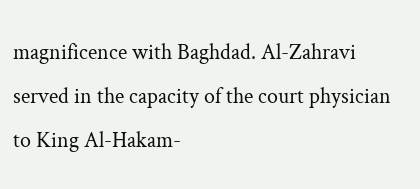magnificence with Baghdad. Al-Zahravi served in the capacity of the court physician to King Al-Hakam-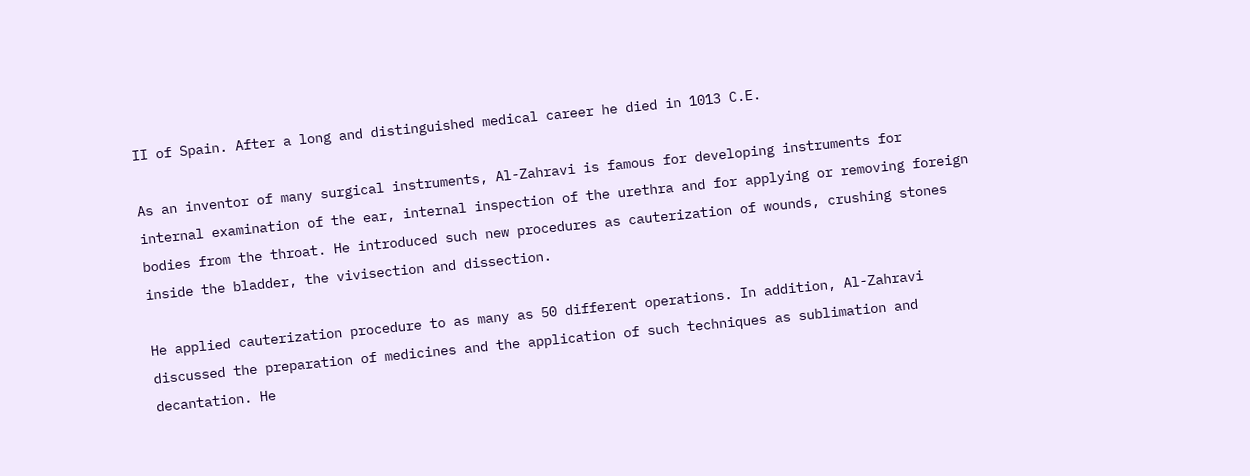II of Spain. After a long and distinguished medical career he died in 1013 C.E.

As an inventor of many surgical instruments, Al-Zahravi is famous for developing instruments for internal examination of the ear, internal inspection of the urethra and for applying or removing foreign bodies from the throat. He introduced such new procedures as cauterization of wounds, crushing stones inside the bladder, the vivisection and dissection.

He applied cauterization procedure to as many as 50 different operations. In addition, Al-Zahravi discussed the preparation of medicines and the application of such techniques as sublimation and decantation. He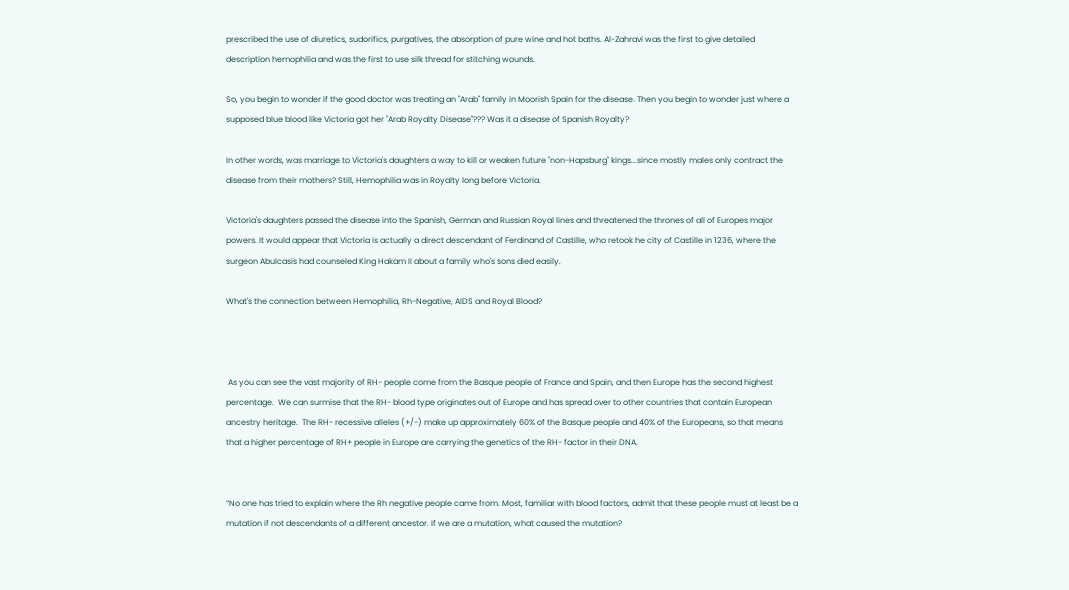prescribed the use of diuretics, sudorifics, purgatives, the absorption of pure wine and hot baths. Al-Zahravi was the first to give detailed description hemophilia and was the first to use silk thread for stitching wounds.

So, you begin to wonder if the good doctor was treating an "Arab" family in Moorish Spain for the disease. Then you begin to wonder just where a supposed blue blood like Victoria got her "Arab Royalty Disease"??? Was it a disease of Spanish Royalty?

In other words, was marriage to Victoria's daughters a way to kill or weaken future "non-Hapsburg" kings...since mostly males only contract the disease from their mothers? Still, Hemophilia was in Royalty long before Victoria.

Victoria's daughters passed the disease into the Spanish, German and Russian Royal lines and threatened the thrones of all of Europes major powers. It would appear that Victoria is actually a direct descendant of Ferdinand of Castille, who retook he city of Castille in 1236, where the surgeon Abulcasis had counseled King Hakam II about a family who's sons died easily.

What's the connection between Hemophilia, Rh-Negative, AIDS and Royal Blood?



 As you can see the vast majority of RH- people come from the Basque people of France and Spain, and then Europe has the second highest percentage.  We can surmise that the RH- blood type originates out of Europe and has spread over to other countries that contain European ancestry heritage.  The RH- recessive alleles (+/-) make up approximately 60% of the Basque people and 40% of the Europeans, so that means that a higher percentage of RH+ people in Europe are carrying the genetics of the RH- factor in their DNA.


“No one has tried to explain where the Rh negative people came from. Most, familiar with blood factors, admit that these people must at least be a mutation if not descendants of a different ancestor. If we are a mutation, what caused the mutation?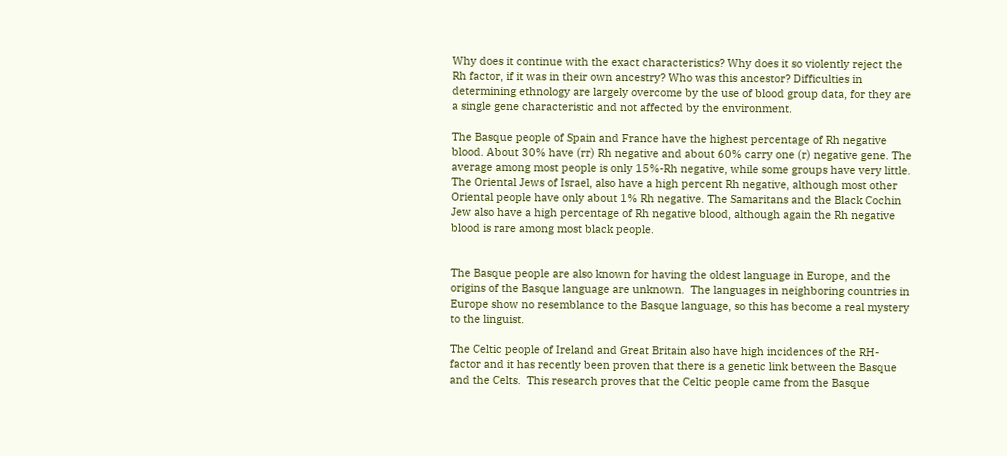Why does it continue with the exact characteristics? Why does it so violently reject the Rh factor, if it was in their own ancestry? Who was this ancestor? Difficulties in determining ethnology are largely overcome by the use of blood group data, for they are a single gene characteristic and not affected by the environment.

The Basque people of Spain and France have the highest percentage of Rh negative blood. About 30% have (rr) Rh negative and about 60% carry one (r) negative gene. The average among most people is only 15%-Rh negative, while some groups have very little. The Oriental Jews of Israel, also have a high percent Rh negative, although most other Oriental people have only about 1% Rh negative. The Samaritans and the Black Cochin Jew also have a high percentage of Rh negative blood, although again the Rh negative blood is rare among most black people.


The Basque people are also known for having the oldest language in Europe, and the origins of the Basque language are unknown.  The languages in neighboring countries in Europe show no resemblance to the Basque language, so this has become a real mystery to the linguist.

The Celtic people of Ireland and Great Britain also have high incidences of the RH- factor and it has recently been proven that there is a genetic link between the Basque and the Celts.  This research proves that the Celtic people came from the Basque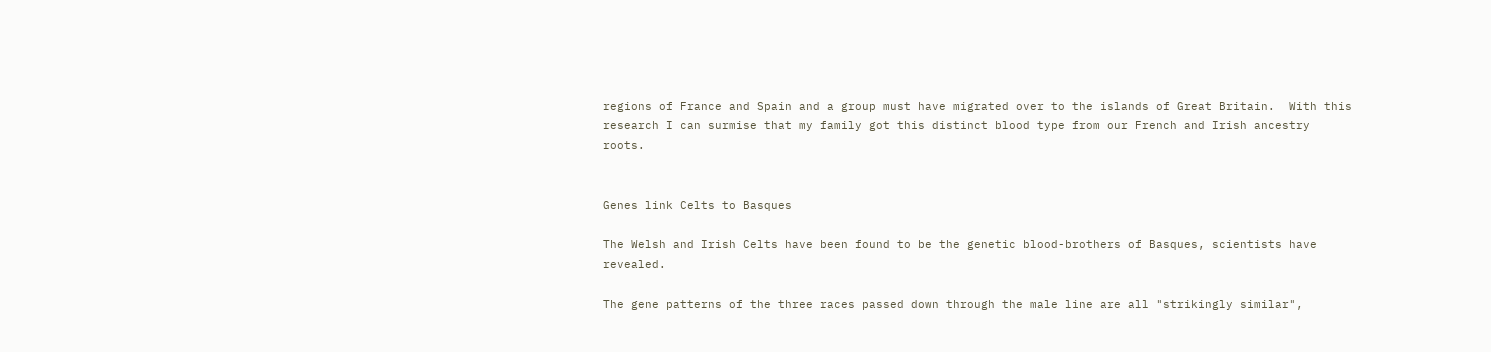regions of France and Spain and a group must have migrated over to the islands of Great Britain.  With this research I can surmise that my family got this distinct blood type from our French and Irish ancestry roots.


Genes link Celts to Basques

The Welsh and Irish Celts have been found to be the genetic blood-brothers of Basques, scientists have revealed.

The gene patterns of the three races passed down through the male line are all "strikingly similar",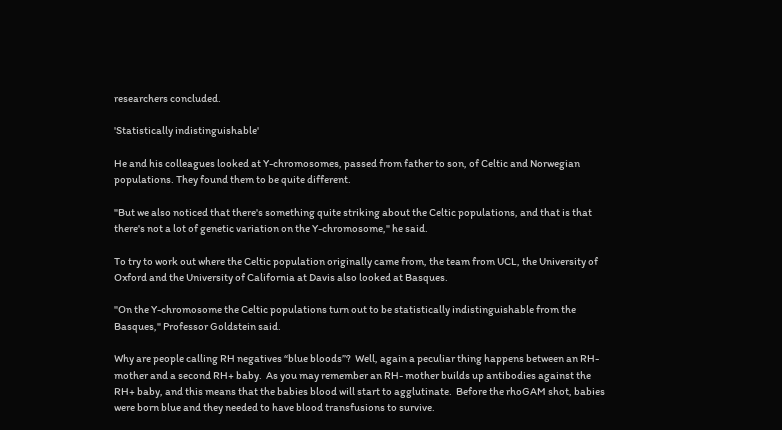researchers concluded.

'Statistically indistinguishable'

He and his colleagues looked at Y-chromosomes, passed from father to son, of Celtic and Norwegian populations. They found them to be quite different.

"But we also noticed that there's something quite striking about the Celtic populations, and that is that there's not a lot of genetic variation on the Y-chromosome," he said.

To try to work out where the Celtic population originally came from, the team from UCL, the University of Oxford and the University of California at Davis also looked at Basques.

"On the Y-chromosome the Celtic populations turn out to be statistically indistinguishable from the Basques," Professor Goldstein said.

Why are people calling RH negatives “blue bloods”?  Well, again a peculiar thing happens between an RH- mother and a second RH+ baby.  As you may remember an RH- mother builds up antibodies against the RH+ baby, and this means that the babies blood will start to agglutinate.  Before the rhoGAM shot, babies were born blue and they needed to have blood transfusions to survive.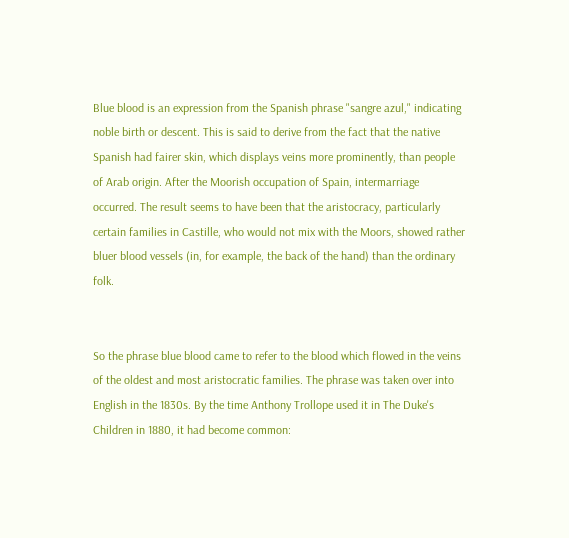Blue blood is an expression from the Spanish phrase "sangre azul," indicating noble birth or descent. This is said to derive from the fact that the native Spanish had fairer skin, which displays veins more prominently, than people of Arab origin. After the Moorish occupation of Spain, intermarriage occurred. The result seems to have been that the aristocracy, particularly certain families in Castille, who would not mix with the Moors, showed rather bluer blood vessels (in, for example, the back of the hand) than the ordinary folk.


So the phrase blue blood came to refer to the blood which flowed in the veins of the oldest and most aristocratic families. The phrase was taken over into English in the 1830s. By the time Anthony Trollope used it in The Duke's Children in 1880, it had become common: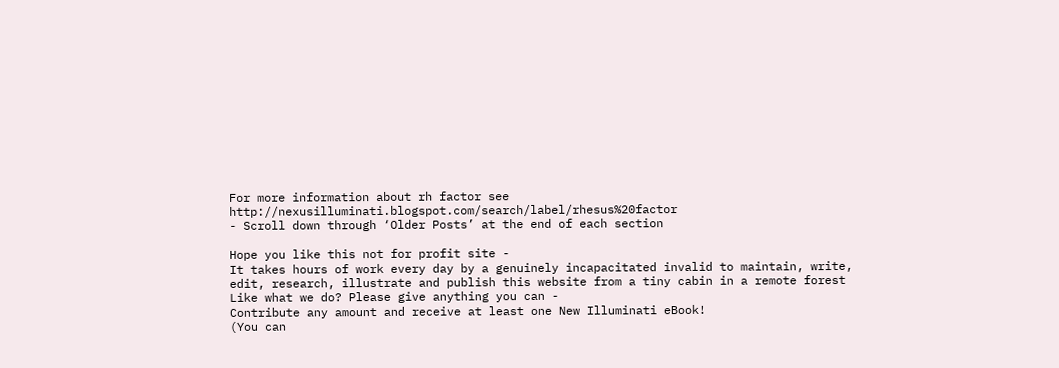For more information about rh factor see http://nexusilluminati.blogspot.com/search/label/rhesus%20factor
- Scroll down through ‘Older Posts’ at the end of each section

Hope you like this not for profit site -
It takes hours of work every day by a genuinely incapacitated invalid to maintain, write, edit, research, illustrate and publish this website from a tiny cabin in a remote forest
Like what we do? Please give anything you can -
Contribute any amount and receive at least one New Illuminati eBook!
(You can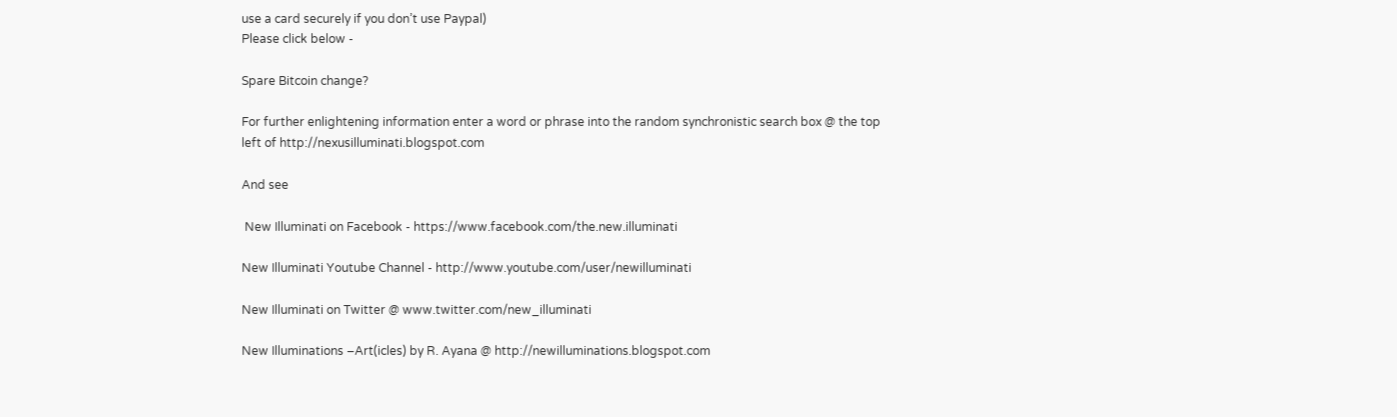use a card securely if you don’t use Paypal)
Please click below -

Spare Bitcoin change?

For further enlightening information enter a word or phrase into the random synchronistic search box @ the top left of http://nexusilluminati.blogspot.com

And see

 New Illuminati on Facebook - https://www.facebook.com/the.new.illuminati

New Illuminati Youtube Channel - http://www.youtube.com/user/newilluminati

New Illuminati on Twitter @ www.twitter.com/new_illuminati

New Illuminations –Art(icles) by R. Ayana @ http://newilluminations.blogspot.com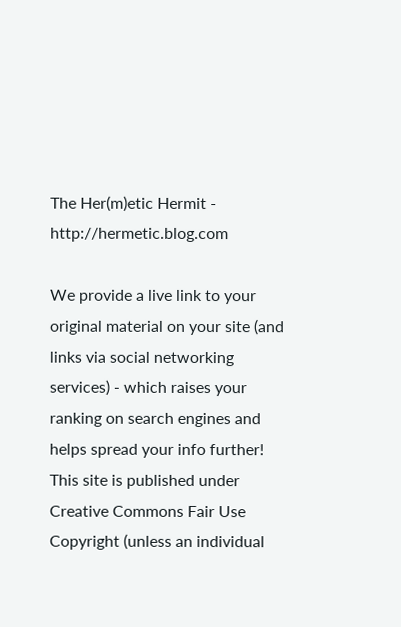The Her(m)etic Hermit - http://hermetic.blog.com

We provide a live link to your original material on your site (and links via social networking services) - which raises your ranking on search engines and helps spread your info further! This site is published under Creative Commons Fair Use Copyright (unless an individual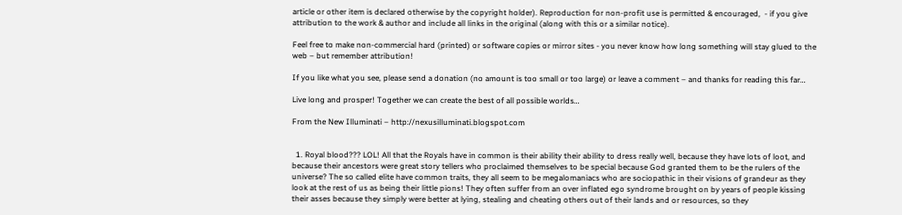article or other item is declared otherwise by the copyright holder). Reproduction for non-profit use is permitted & encouraged,  - if you give attribution to the work & author and include all links in the original (along with this or a similar notice).

Feel free to make non-commercial hard (printed) or software copies or mirror sites - you never know how long something will stay glued to the web – but remember attribution!

If you like what you see, please send a donation (no amount is too small or too large) or leave a comment – and thanks for reading this far…

Live long and prosper! Together we can create the best of all possible worlds…

From the New Illuminati – http://nexusilluminati.blogspot.com


  1. Royal blood??? LOL! All that the Royals have in common is their ability their ability to dress really well, because they have lots of loot, and because their ancestors were great story tellers who proclaimed themselves to be special because God granted them to be the rulers of the universe? The so called elite have common traits, they all seem to be megalomaniacs who are sociopathic in their visions of grandeur as they look at the rest of us as being their little pions! They often suffer from an over inflated ego syndrome brought on by years of people kissing their asses because they simply were better at lying, stealing and cheating others out of their lands and or resources, so they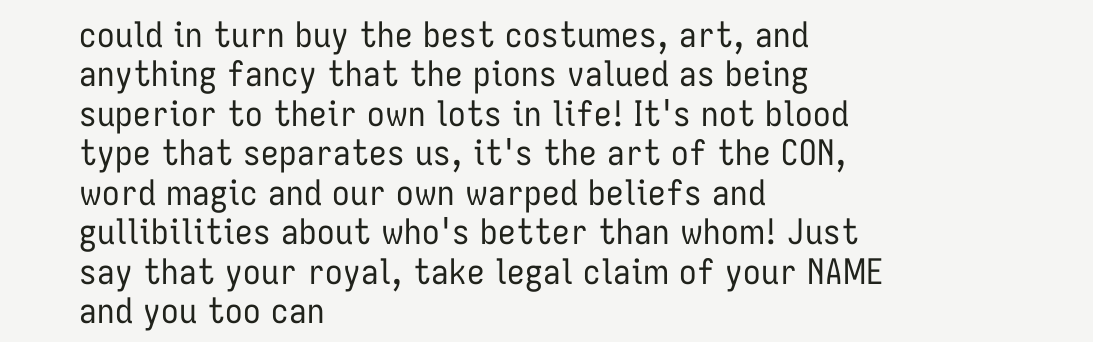could in turn buy the best costumes, art, and anything fancy that the pions valued as being superior to their own lots in life! It's not blood type that separates us, it's the art of the CON, word magic and our own warped beliefs and gullibilities about who's better than whom! Just say that your royal, take legal claim of your NAME and you too can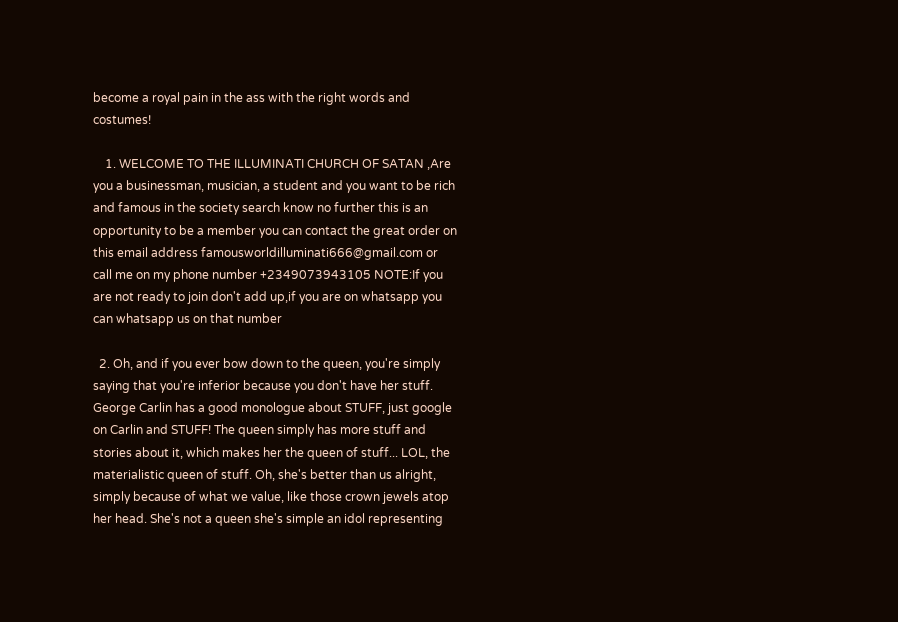become a royal pain in the ass with the right words and costumes!

    1. WELCOME TO THE ILLUMINATI CHURCH OF SATAN ,Are you a businessman, musician, a student and you want to be rich and famous in the society search know no further this is an opportunity to be a member you can contact the great order on this email address famousworldilluminati666@gmail.com or call me on my phone number +2349073943105 NOTE:If you are not ready to join don't add up,if you are on whatsapp you can whatsapp us on that number

  2. Oh, and if you ever bow down to the queen, you're simply saying that you're inferior because you don't have her stuff. George Carlin has a good monologue about STUFF, just google on Carlin and STUFF! The queen simply has more stuff and stories about it, which makes her the queen of stuff... LOL, the materialistic queen of stuff. Oh, she's better than us alright, simply because of what we value, like those crown jewels atop her head. She's not a queen she's simple an idol representing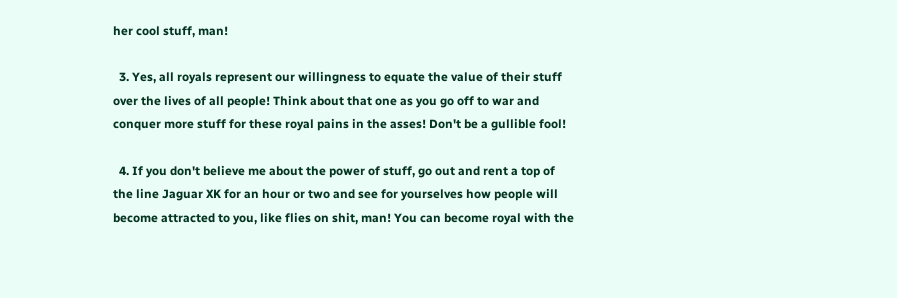her cool stuff, man!

  3. Yes, all royals represent our willingness to equate the value of their stuff over the lives of all people! Think about that one as you go off to war and conquer more stuff for these royal pains in the asses! Don't be a gullible fool!

  4. If you don't believe me about the power of stuff, go out and rent a top of the line Jaguar XK for an hour or two and see for yourselves how people will become attracted to you, like flies on shit, man! You can become royal with the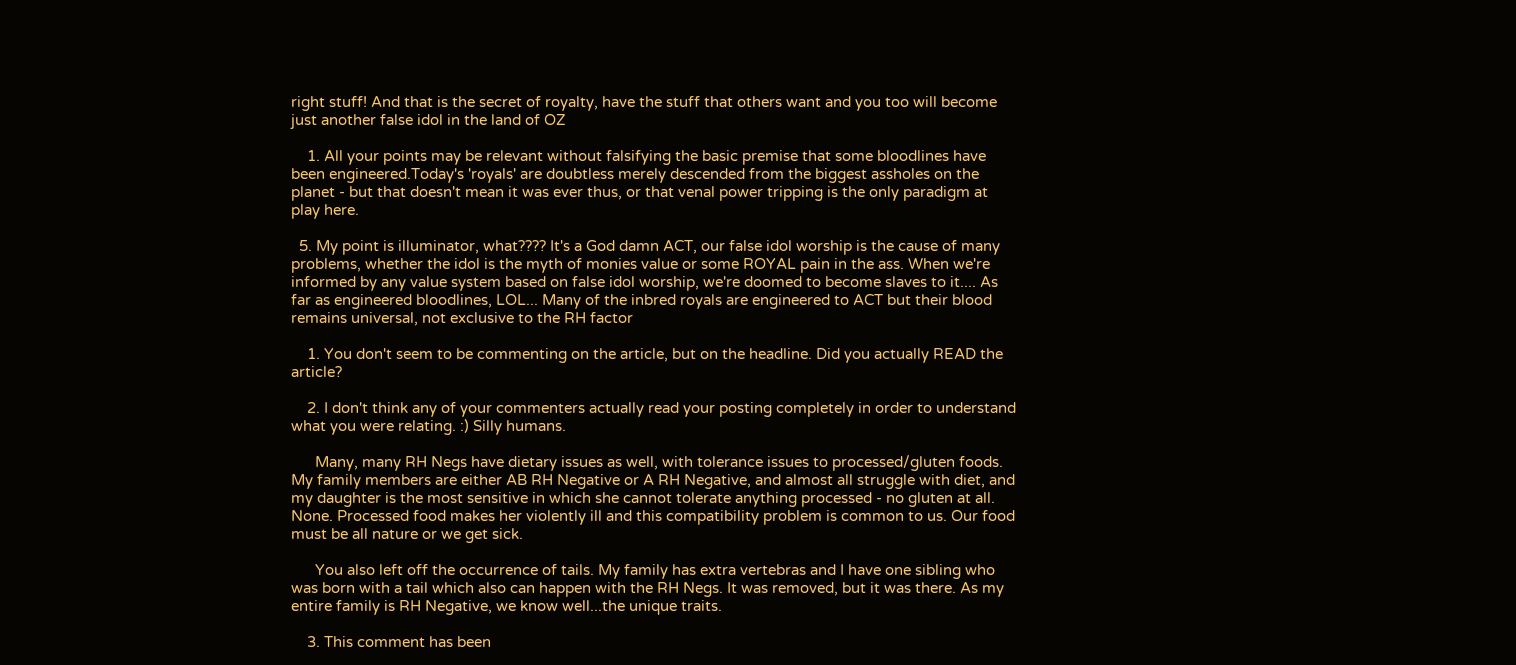right stuff! And that is the secret of royalty, have the stuff that others want and you too will become just another false idol in the land of OZ

    1. All your points may be relevant without falsifying the basic premise that some bloodlines have been engineered.Today's 'royals' are doubtless merely descended from the biggest assholes on the planet - but that doesn't mean it was ever thus, or that venal power tripping is the only paradigm at play here.

  5. My point is illuminator, what???? It's a God damn ACT, our false idol worship is the cause of many problems, whether the idol is the myth of monies value or some ROYAL pain in the ass. When we're informed by any value system based on false idol worship, we're doomed to become slaves to it.... As far as engineered bloodlines, LOL... Many of the inbred royals are engineered to ACT but their blood remains universal, not exclusive to the RH factor

    1. You don't seem to be commenting on the article, but on the headline. Did you actually READ the article?

    2. I don't think any of your commenters actually read your posting completely in order to understand what you were relating. :) Silly humans.

      Many, many RH Negs have dietary issues as well, with tolerance issues to processed/gluten foods. My family members are either AB RH Negative or A RH Negative, and almost all struggle with diet, and my daughter is the most sensitive in which she cannot tolerate anything processed - no gluten at all. None. Processed food makes her violently ill and this compatibility problem is common to us. Our food must be all nature or we get sick.

      You also left off the occurrence of tails. My family has extra vertebras and I have one sibling who was born with a tail which also can happen with the RH Negs. It was removed, but it was there. As my entire family is RH Negative, we know well...the unique traits.

    3. This comment has been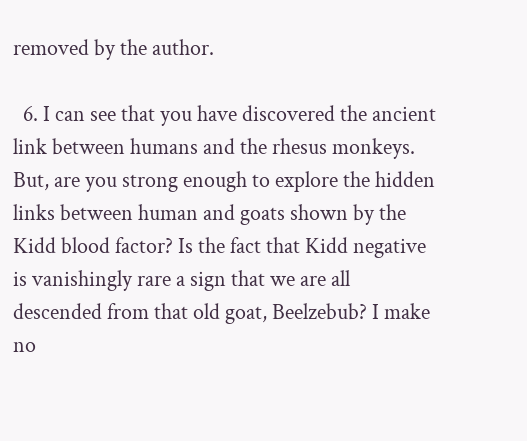removed by the author.

  6. I can see that you have discovered the ancient link between humans and the rhesus monkeys. But, are you strong enough to explore the hidden links between human and goats shown by the Kidd blood factor? Is the fact that Kidd negative is vanishingly rare a sign that we are all descended from that old goat, Beelzebub? I make no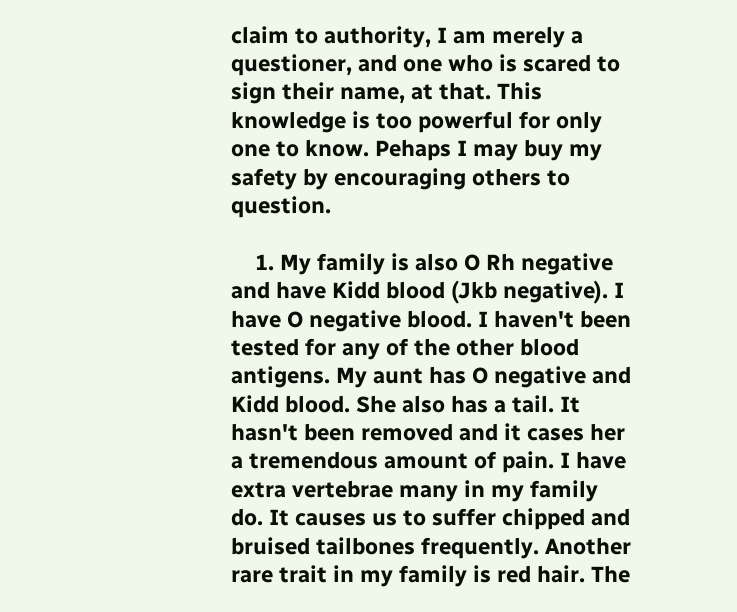claim to authority, I am merely a questioner, and one who is scared to sign their name, at that. This knowledge is too powerful for only one to know. Pehaps I may buy my safety by encouraging others to question.

    1. My family is also O Rh negative and have Kidd blood (Jkb negative). I have O negative blood. I haven't been tested for any of the other blood antigens. My aunt has O negative and Kidd blood. She also has a tail. It hasn't been removed and it cases her a tremendous amount of pain. I have extra vertebrae many in my family do. It causes us to suffer chipped and bruised tailbones frequently. Another rare trait in my family is red hair. The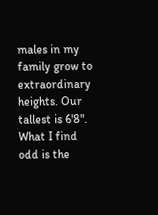males in my family grow to extraordinary heights. Our tallest is 6'8". What I find odd is the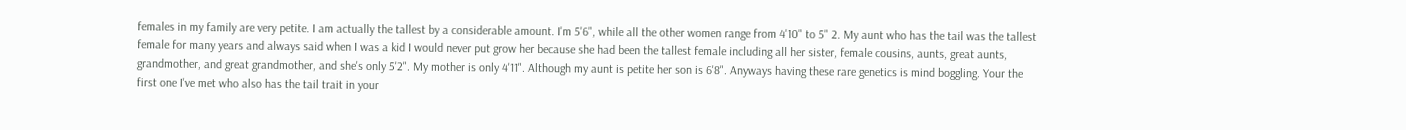females in my family are very petite. I am actually the tallest by a considerable amount. I'm 5'6", while all the other women range from 4'10" to 5" 2. My aunt who has the tail was the tallest female for many years and always said when I was a kid I would never put grow her because she had been the tallest female including all her sister, female cousins, aunts, great aunts, grandmother, and great grandmother, and she's only 5'2". My mother is only 4'11". Although my aunt is petite her son is 6'8". Anyways having these rare genetics is mind boggling. Your the first one I've met who also has the tail trait in your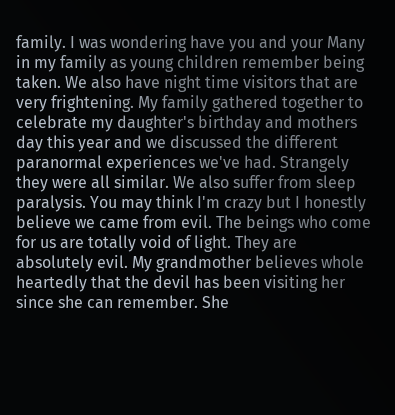family. I was wondering have you and your Many in my family as young children remember being taken. We also have night time visitors that are very frightening. My family gathered together to celebrate my daughter's birthday and mothers day this year and we discussed the different paranormal experiences we've had. Strangely they were all similar. We also suffer from sleep paralysis. You may think I'm crazy but I honestly believe we came from evil. The beings who come for us are totally void of light. They are absolutely evil. My grandmother believes whole heartedly that the devil has been visiting her since she can remember. She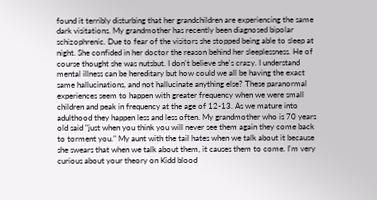found it terribly disturbing that her grandchildren are experiencing the same dark visitations. My grandmother has recently been diagnosed bipolar schizophrenic. Due to fear of the visitors she stopped being able to sleep at night. She confided in her doctor the reason behind her sleeplessness. He of course thought she was nutsbut. I don't believe she's crazy. I understand mental illness can be hereditary but how could we all be having the exact same hallucinations, and not hallucinate anything else? These paranormal experiences seem to happen with greater frequency when we were small children and peak in frequency at the age of 12-13. As we mature into adulthood they happen less and less often. My grandmother who is 70 years old said "just when you think you will never see them again they come back to torment you." My aunt with the tail hates when we talk about it because she swears that when we talk about them, it causes them to come. I'm very curious about your theory on Kidd blood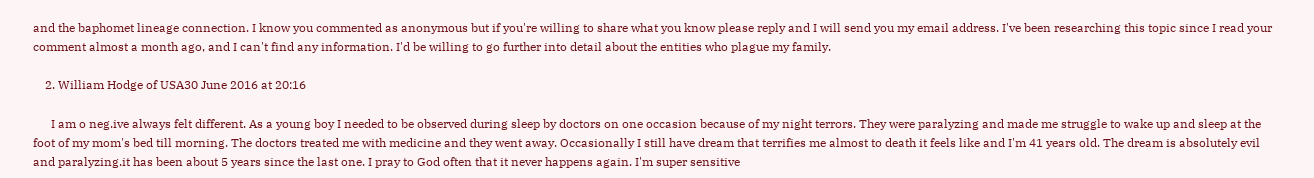and the baphomet lineage connection. I know you commented as anonymous but if you're willing to share what you know please reply and I will send you my email address. I've been researching this topic since I read your comment almost a month ago, and I can't find any information. I'd be willing to go further into detail about the entities who plague my family.

    2. William Hodge of USA30 June 2016 at 20:16

      I am o neg.ive always felt different. As a young boy I needed to be observed during sleep by doctors on one occasion because of my night terrors. They were paralyzing and made me struggle to wake up and sleep at the foot of my mom's bed till morning. The doctors treated me with medicine and they went away. Occasionally I still have dream that terrifies me almost to death it feels like and I'm 41 years old. The dream is absolutely evil and paralyzing.it has been about 5 years since the last one. I pray to God often that it never happens again. I'm super sensitive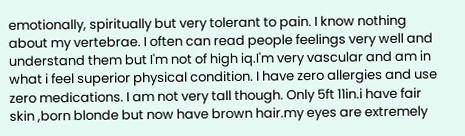emotionally, spiritually but very tolerant to pain. I know nothing about my vertebrae. I often can read people feelings very well and understand them but I'm not of high iq.I'm very vascular and am in what i feel superior physical condition. I have zero allergies and use zero medications. I am not very tall though. Only 5ft 11in.i have fair skin ,born blonde but now have brown hair.my eyes are extremely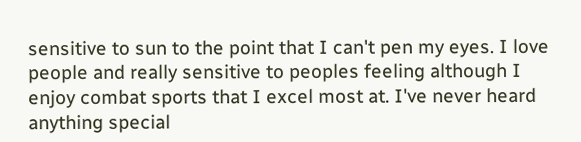sensitive to sun to the point that I can't pen my eyes. I love people and really sensitive to peoples feeling although I enjoy combat sports that I excel most at. I've never heard anything special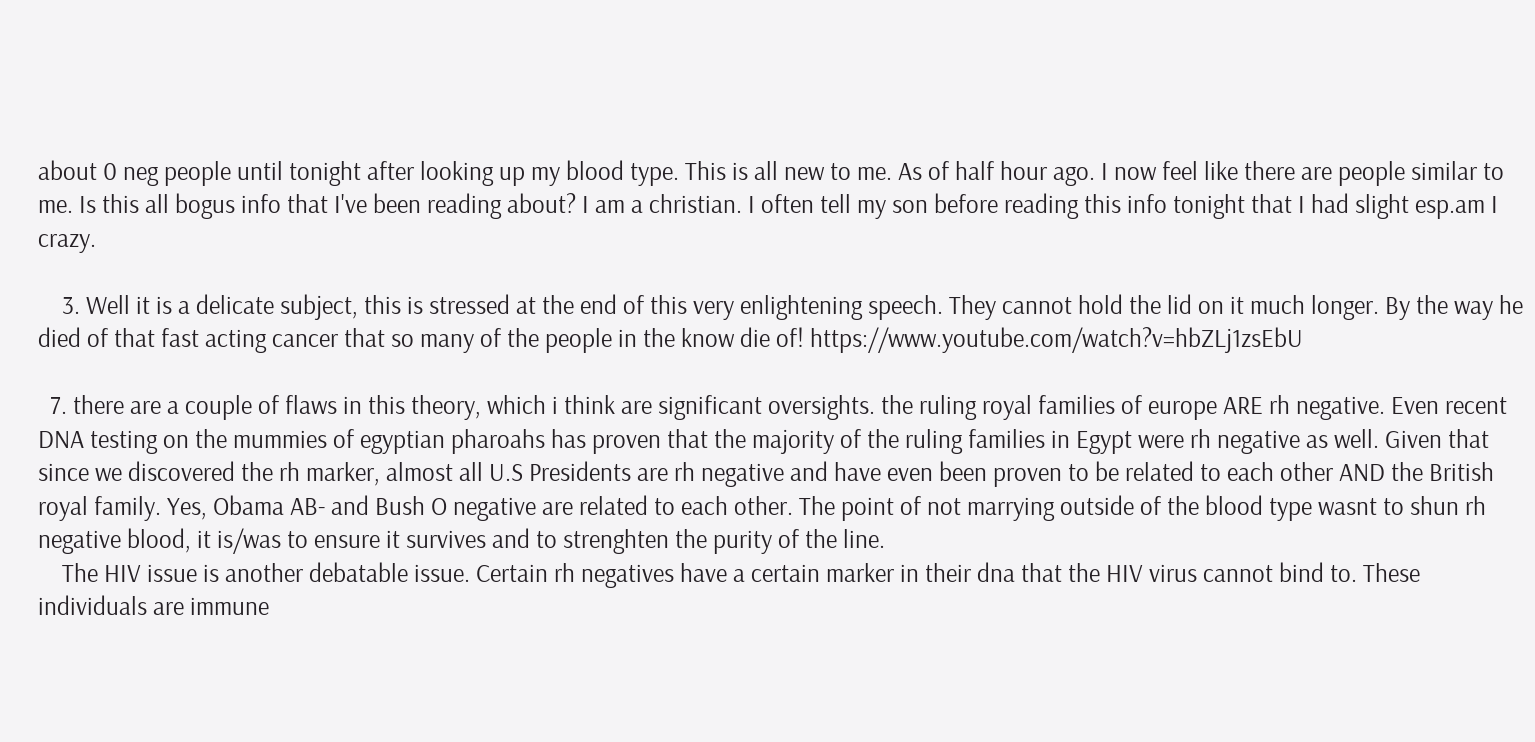about 0 neg people until tonight after looking up my blood type. This is all new to me. As of half hour ago. I now feel like there are people similar to me. Is this all bogus info that I've been reading about? I am a christian. I often tell my son before reading this info tonight that I had slight esp.am I crazy.

    3. Well it is a delicate subject, this is stressed at the end of this very enlightening speech. They cannot hold the lid on it much longer. By the way he died of that fast acting cancer that so many of the people in the know die of! https://www.youtube.com/watch?v=hbZLj1zsEbU

  7. there are a couple of flaws in this theory, which i think are significant oversights. the ruling royal families of europe ARE rh negative. Even recent DNA testing on the mummies of egyptian pharoahs has proven that the majority of the ruling families in Egypt were rh negative as well. Given that since we discovered the rh marker, almost all U.S Presidents are rh negative and have even been proven to be related to each other AND the British royal family. Yes, Obama AB- and Bush O negative are related to each other. The point of not marrying outside of the blood type wasnt to shun rh negative blood, it is/was to ensure it survives and to strenghten the purity of the line.
    The HIV issue is another debatable issue. Certain rh negatives have a certain marker in their dna that the HIV virus cannot bind to. These individuals are immune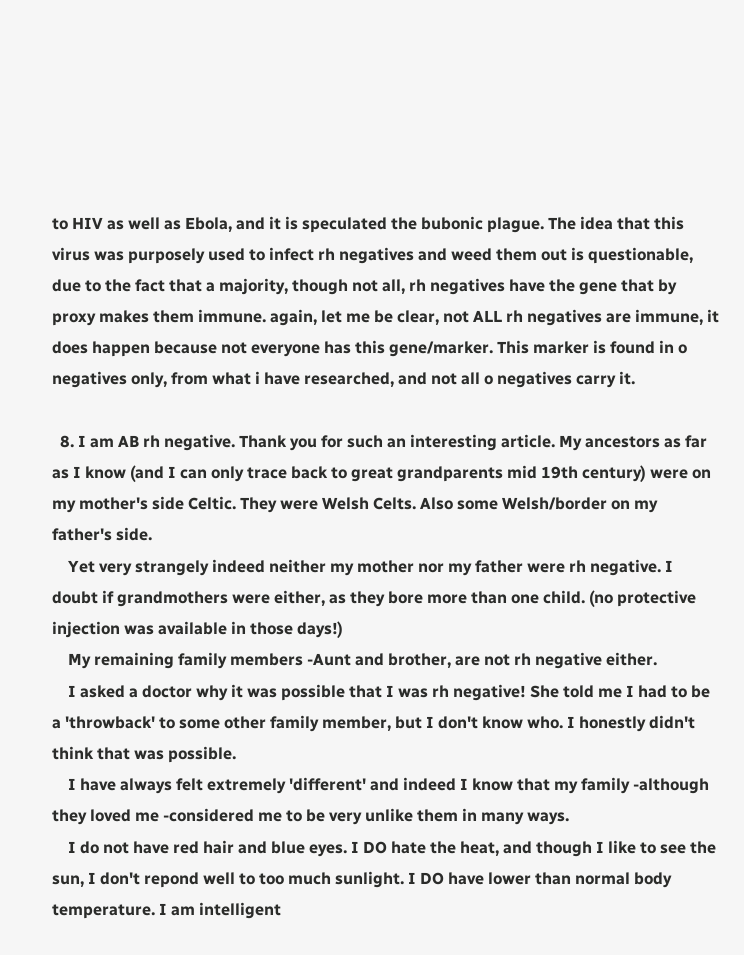to HIV as well as Ebola, and it is speculated the bubonic plague. The idea that this virus was purposely used to infect rh negatives and weed them out is questionable, due to the fact that a majority, though not all, rh negatives have the gene that by proxy makes them immune. again, let me be clear, not ALL rh negatives are immune, it does happen because not everyone has this gene/marker. This marker is found in o negatives only, from what i have researched, and not all o negatives carry it.

  8. I am AB rh negative. Thank you for such an interesting article. My ancestors as far as I know (and I can only trace back to great grandparents mid 19th century) were on my mother's side Celtic. They were Welsh Celts. Also some Welsh/border on my father's side.
    Yet very strangely indeed neither my mother nor my father were rh negative. I doubt if grandmothers were either, as they bore more than one child. (no protective injection was available in those days!)
    My remaining family members -Aunt and brother, are not rh negative either.
    I asked a doctor why it was possible that I was rh negative! She told me I had to be a 'throwback' to some other family member, but I don't know who. I honestly didn't think that was possible.
    I have always felt extremely 'different' and indeed I know that my family -although they loved me -considered me to be very unlike them in many ways.
    I do not have red hair and blue eyes. I DO hate the heat, and though I like to see the sun, I don't repond well to too much sunlight. I DO have lower than normal body temperature. I am intelligent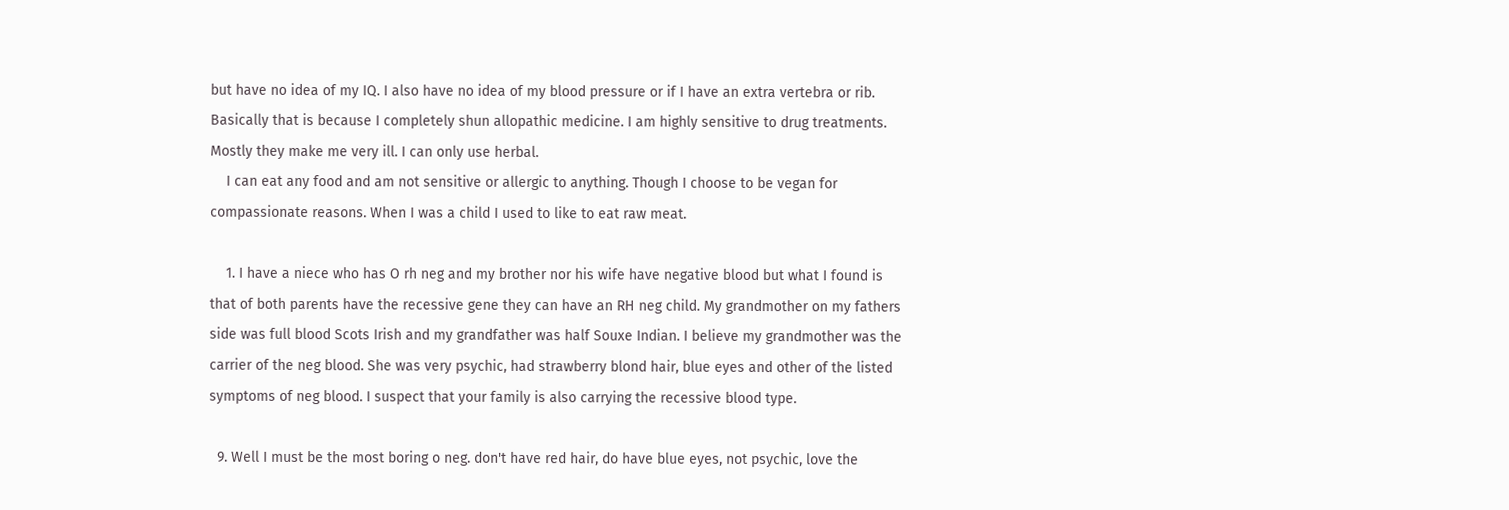but have no idea of my IQ. I also have no idea of my blood pressure or if I have an extra vertebra or rib. Basically that is because I completely shun allopathic medicine. I am highly sensitive to drug treatments. Mostly they make me very ill. I can only use herbal.
    I can eat any food and am not sensitive or allergic to anything. Though I choose to be vegan for compassionate reasons. When I was a child I used to like to eat raw meat.

    1. I have a niece who has O rh neg and my brother nor his wife have negative blood but what I found is that of both parents have the recessive gene they can have an RH neg child. My grandmother on my fathers side was full blood Scots Irish and my grandfather was half Souxe Indian. I believe my grandmother was the carrier of the neg blood. She was very psychic, had strawberry blond hair, blue eyes and other of the listed symptoms of neg blood. I suspect that your family is also carrying the recessive blood type.

  9. Well I must be the most boring o neg. don't have red hair, do have blue eyes, not psychic, love the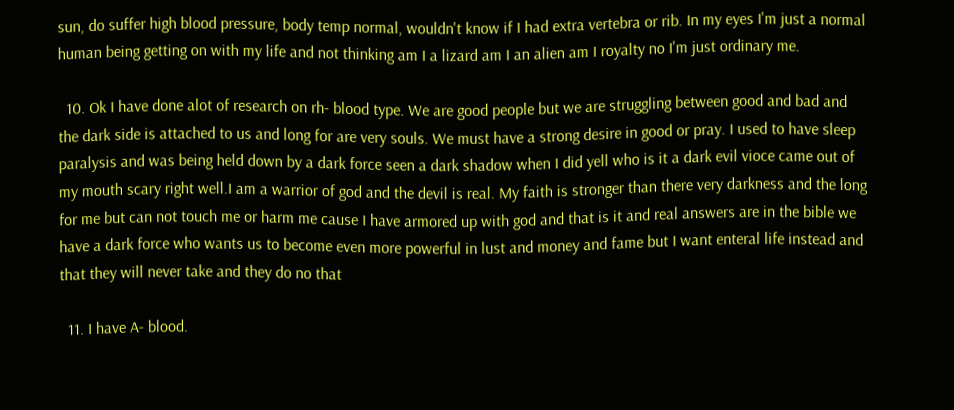sun, do suffer high blood pressure, body temp normal, wouldn't know if I had extra vertebra or rib. In my eyes I'm just a normal human being getting on with my life and not thinking am I a lizard am I an alien am I royalty no I'm just ordinary me.

  10. Ok I have done alot of research on rh- blood type. We are good people but we are struggling between good and bad and the dark side is attached to us and long for are very souls. We must have a strong desire in good or pray. I used to have sleep paralysis and was being held down by a dark force seen a dark shadow when I did yell who is it a dark evil vioce came out of my mouth scary right well.I am a warrior of god and the devil is real. My faith is stronger than there very darkness and the long for me but can not touch me or harm me cause I have armored up with god and that is it and real answers are in the bible we have a dark force who wants us to become even more powerful in lust and money and fame but I want enteral life instead and that they will never take and they do no that

  11. I have A- blood.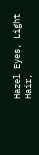Hazel Eyes, Light Hair,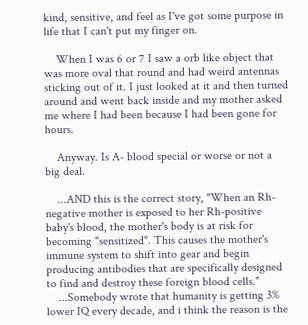kind, sensitive, and feel as I've got some purpose in life that I can't put my finger on.

    When I was 6 or 7 I saw a orb like object that was more oval that round and had weird antennas sticking out of it. I just looked at it and then turned around and went back inside and my mother asked me where I had been because I had been gone for hours.

    Anyway. Is A- blood special or worse or not a big deal.

    ...AND this is the correct story, "When an Rh-negative mother is exposed to her Rh-positive baby's blood, the mother's body is at risk for becoming "sensitized". This causes the mother's immune system to shift into gear and begin producing antibodies that are specifically designed to find and destroy these foreign blood cells."
    ...Somebody wrote that humanity is getting 3% lower IQ every decade, and i think the reason is the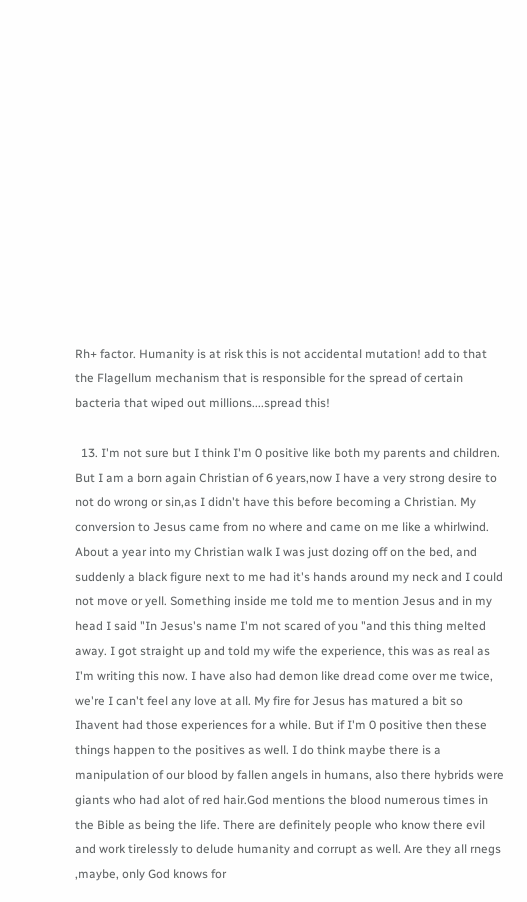Rh+ factor. Humanity is at risk this is not accidental mutation! add to that the Flagellum mechanism that is responsible for the spread of certain bacteria that wiped out millions....spread this!

  13. I'm not sure but I think I'm 0 positive like both my parents and children. But I am a born again Christian of 6 years,now I have a very strong desire to not do wrong or sin,as I didn't have this before becoming a Christian. My conversion to Jesus came from no where and came on me like a whirlwind. About a year into my Christian walk I was just dozing off on the bed, and suddenly a black figure next to me had it's hands around my neck and I could not move or yell. Something inside me told me to mention Jesus and in my head I said "In Jesus's name I'm not scared of you "and this thing melted away. I got straight up and told my wife the experience, this was as real as I'm writing this now. I have also had demon like dread come over me twice, we're I can't feel any love at all. My fire for Jesus has matured a bit so Ihavent had those experiences for a while. But if I'm 0 positive then these things happen to the positives as well. I do think maybe there is a manipulation of our blood by fallen angels in humans, also there hybrids were giants who had alot of red hair.God mentions the blood numerous times in the Bible as being the life. There are definitely people who know there evil and work tirelessly to delude humanity and corrupt as well. Are they all rnegs ,maybe, only God knows for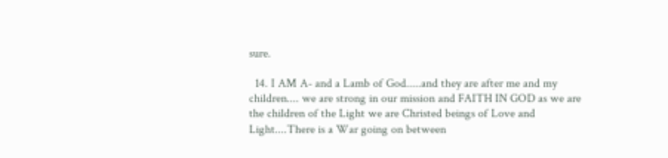sure.

  14. I AM A- and a Lamb of God.....and they are after me and my children.... we are strong in our mission and FAITH IN GOD as we are the children of the Light we are Christed beings of Love and Light....There is a War going on between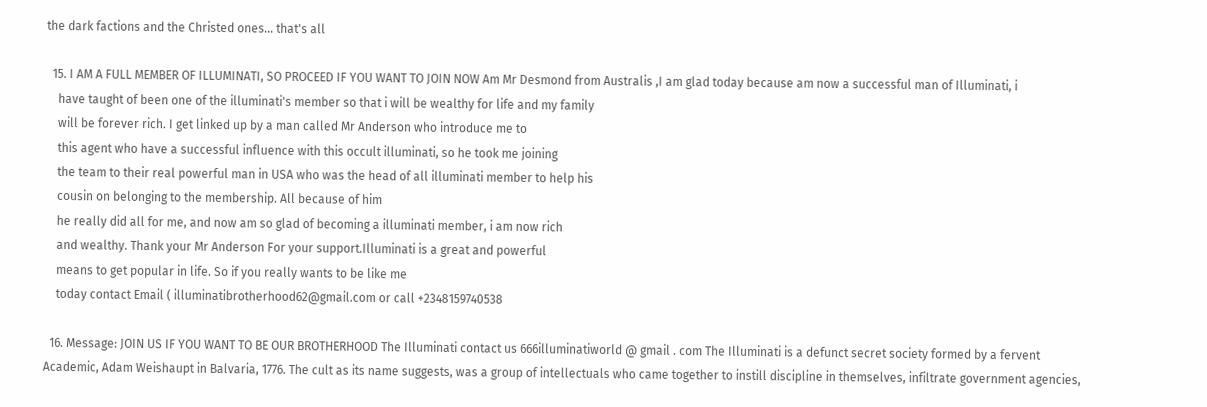the dark factions and the Christed ones... that's all

  15. I AM A FULL MEMBER OF ILLUMINATI, SO PROCEED IF YOU WANT TO JOIN NOW Am Mr Desmond from Australis ,I am glad today because am now a successful man of Illuminati, i
    have taught of been one of the illuminati's member so that i will be wealthy for life and my family
    will be forever rich. I get linked up by a man called Mr Anderson who introduce me to
    this agent who have a successful influence with this occult illuminati, so he took me joining
    the team to their real powerful man in USA who was the head of all illuminati member to help his
    cousin on belonging to the membership. All because of him
    he really did all for me, and now am so glad of becoming a illuminati member, i am now rich
    and wealthy. Thank your Mr Anderson For your support.Illuminati is a great and powerful
    means to get popular in life. So if you really wants to be like me
    today contact Email ( illuminatibrotherhood62@gmail.com or call +2348159740538

  16. Message: JOIN US IF YOU WANT TO BE OUR BROTHERHOOD The Illuminati contact us 666illuminatiworld @ gmail . com The Illuminati is a defunct secret society formed by a fervent Academic, Adam Weishaupt in Balvaria, 1776. The cult as its name suggests, was a group of intellectuals who came together to instill discipline in themselves, infiltrate government agencies,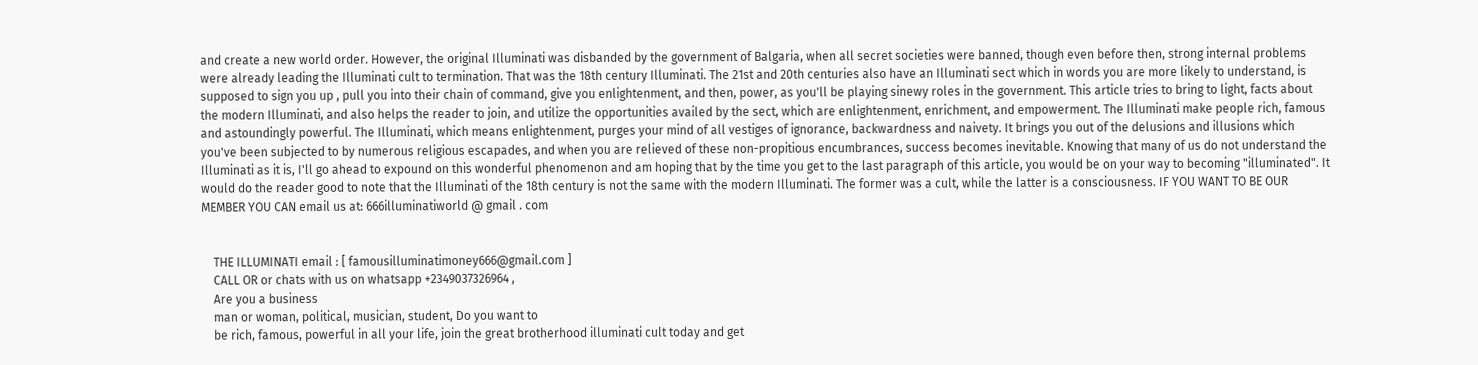and create a new world order. However, the original Illuminati was disbanded by the government of Balgaria, when all secret societies were banned, though even before then, strong internal problems were already leading the Illuminati cult to termination. That was the 18th century Illuminati. The 21st and 20th centuries also have an Illuminati sect which in words you are more likely to understand, is supposed to sign you up , pull you into their chain of command, give you enlightenment, and then, power, as you'll be playing sinewy roles in the government. This article tries to bring to light, facts about the modern Illuminati, and also helps the reader to join, and utilize the opportunities availed by the sect, which are enlightenment, enrichment, and empowerment. The Illuminati make people rich, famous and astoundingly powerful. The Illuminati, which means enlightenment, purges your mind of all vestiges of ignorance, backwardness and naivety. It brings you out of the delusions and illusions which you've been subjected to by numerous religious escapades, and when you are relieved of these non-propitious encumbrances, success becomes inevitable. Knowing that many of us do not understand the Illuminati as it is, I'll go ahead to expound on this wonderful phenomenon and am hoping that by the time you get to the last paragraph of this article, you would be on your way to becoming "illuminated". It would do the reader good to note that the Illuminati of the 18th century is not the same with the modern Illuminati. The former was a cult, while the latter is a consciousness. IF YOU WANT TO BE OUR MEMBER YOU CAN email us at: 666illuminatiworld @ gmail . com


    THE ILLUMINATI email : [ famousilluminatimoney666@gmail.com ]
    CALL OR or chats with us on whatsapp +2349037326964 ,
    Are you a business
    man or woman, political, musician, student, Do you want to
    be rich, famous, powerful in all your life, join the great brotherhood illuminati cult today and get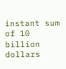instant sum of 10 billion dollars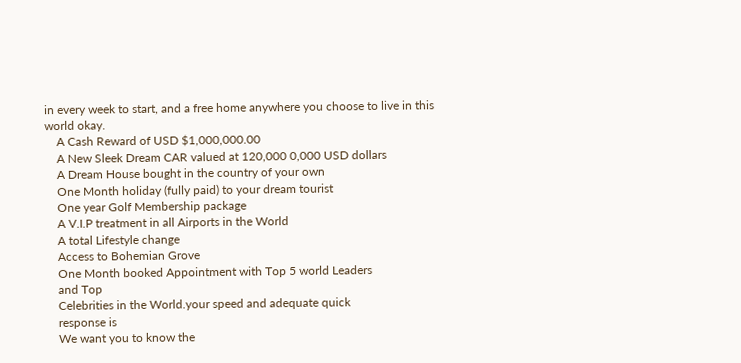in every week to start, and a free home anywhere you choose to live in this world okay.
    A Cash Reward of USD $1,000,000.00
    A New Sleek Dream CAR valued at 120,000 0,000 USD dollars
    A Dream House bought in the country of your own
    One Month holiday (fully paid) to your dream tourist
    One year Golf Membership package
    A V.I.P treatment in all Airports in the World
    A total Lifestyle change
    Access to Bohemian Grove
    One Month booked Appointment with Top 5 world Leaders
    and Top
    Celebrities in the World.your speed and adequate quick
    response is
    We want you to know the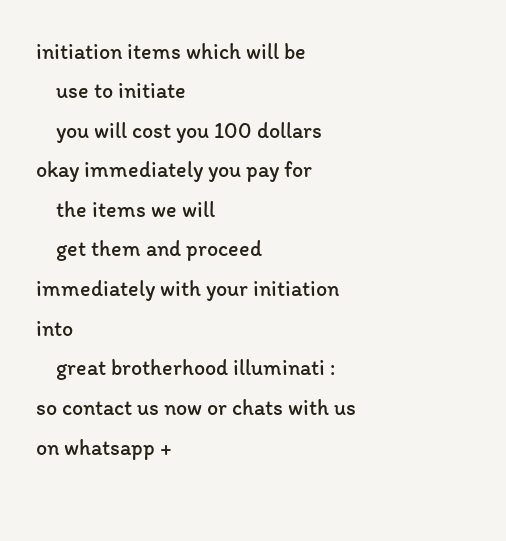initiation items which will be
    use to initiate
    you will cost you 100 dollars okay immediately you pay for
    the items we will
    get them and proceed immediately with your initiation into
    great brotherhood illuminati : so contact us now or chats with us on whatsapp +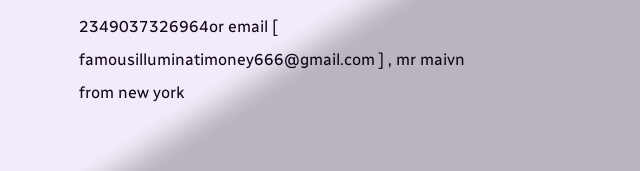2349037326964or email [ famousilluminatimoney666@gmail.com ] , mr maivn from new york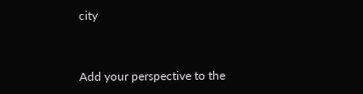city


Add your perspective to the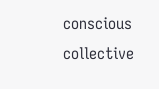conscious collective